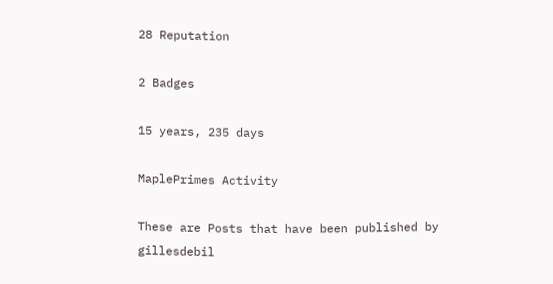28 Reputation

2 Badges

15 years, 235 days

MaplePrimes Activity

These are Posts that have been published by gillesdebil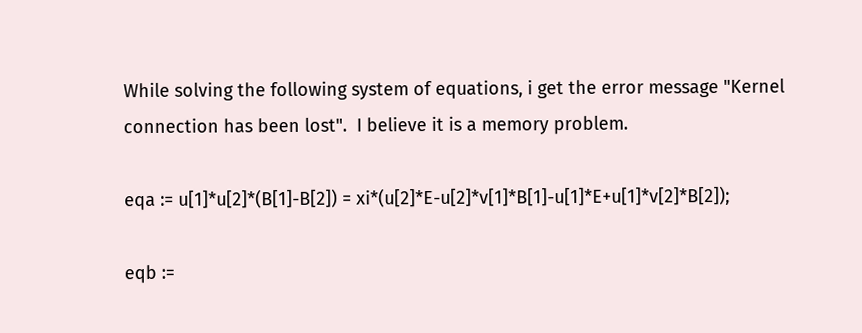While solving the following system of equations, i get the error message "Kernel connection has been lost".  I believe it is a memory problem.

eqa := u[1]*u[2]*(B[1]-B[2]) = xi*(u[2]*E-u[2]*v[1]*B[1]-u[1]*E+u[1]*v[2]*B[2]);

eqb :=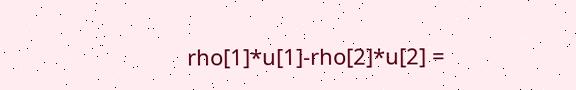rho[1]*u[1]-rho[2]*u[2] =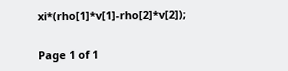xi*(rho[1]*v[1]-rho[2]*v[2]);

Page 1 of 1